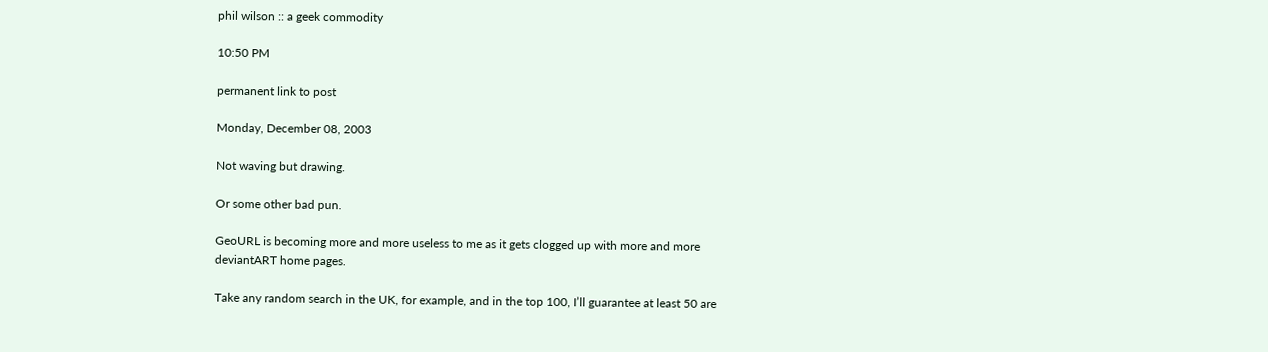phil wilson :: a geek commodity

10:50 PM

permanent link to post

Monday, December 08, 2003

Not waving but drawing.

Or some other bad pun.

GeoURL is becoming more and more useless to me as it gets clogged up with more and more deviantART home pages.

Take any random search in the UK, for example, and in the top 100, I’ll guarantee at least 50 are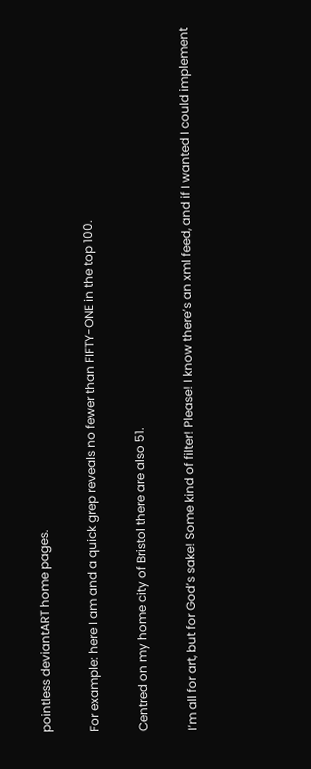pointless deviantART home pages.

For example: here I am and a quick grep reveals no fewer than FIFTY-ONE in the top 100.

Centred on my home city of Bristol there are also 51.

I’m all for art, but for God’s sake! Some kind of filter! Please! I know there’s an xml feed, and if I wanted I could implement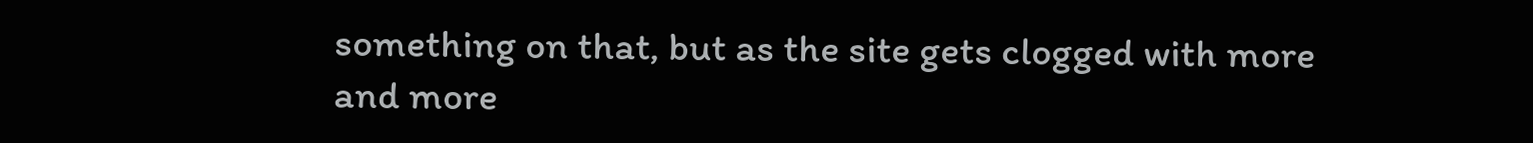something on that, but as the site gets clogged with more and more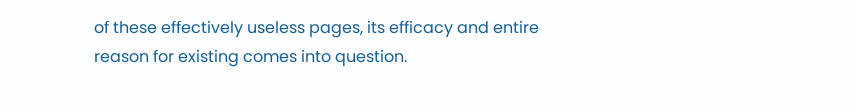of these effectively useless pages, its efficacy and entire reason for existing comes into question.